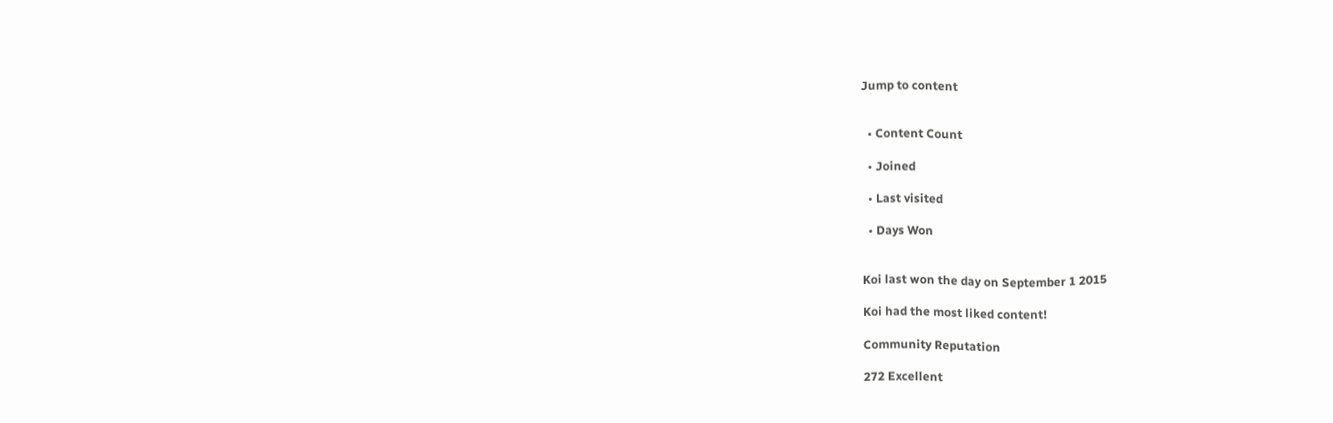Jump to content


  • Content Count

  • Joined

  • Last visited

  • Days Won


Koi last won the day on September 1 2015

Koi had the most liked content!

Community Reputation

272 Excellent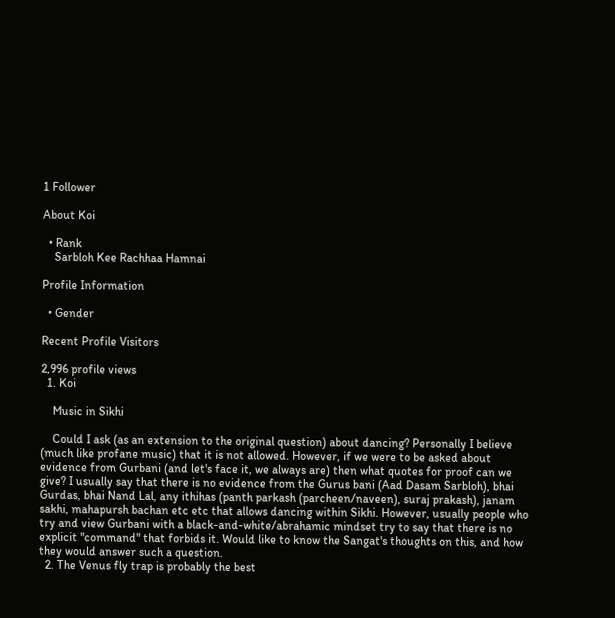1 Follower

About Koi

  • Rank
    Sarbloh Kee Rachhaa Hamnai

Profile Information

  • Gender

Recent Profile Visitors

2,996 profile views
  1. Koi

    Music in Sikhi

    Could I ask (as an extension to the original question) about dancing? Personally I believe (much like profane music) that it is not allowed. However, if we were to be asked about evidence from Gurbani (and let's face it, we always are) then what quotes for proof can we give? I usually say that there is no evidence from the Gurus bani (Aad Dasam Sarbloh), bhai Gurdas, bhai Nand Lal, any ithihas (panth parkash (parcheen/naveen), suraj prakash), janam sakhi, mahapursh bachan etc etc that allows dancing within Sikhi. However, usually people who try and view Gurbani with a black-and-white/abrahamic mindset try to say that there is no explicit "command" that forbids it. Would like to know the Sangat's thoughts on this, and how they would answer such a question.
  2. The Venus fly trap is probably the best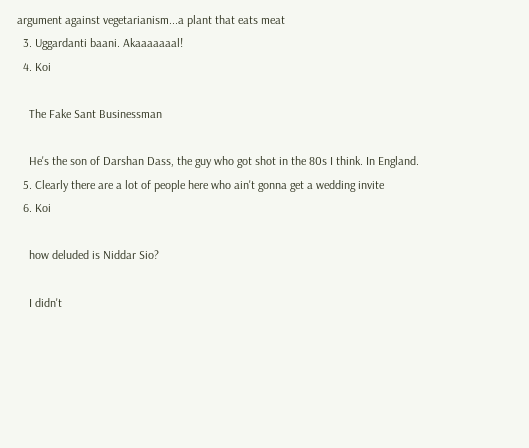argument against vegetarianism...a plant that eats meat
  3. Uggardanti baani. Akaaaaaaal!
  4. Koi

    The Fake Sant Businessman

    He's the son of Darshan Dass, the guy who got shot in the 80s I think. In England.
  5. Clearly there are a lot of people here who ain't gonna get a wedding invite
  6. Koi

    how deluded is Niddar Sio?

    I didn't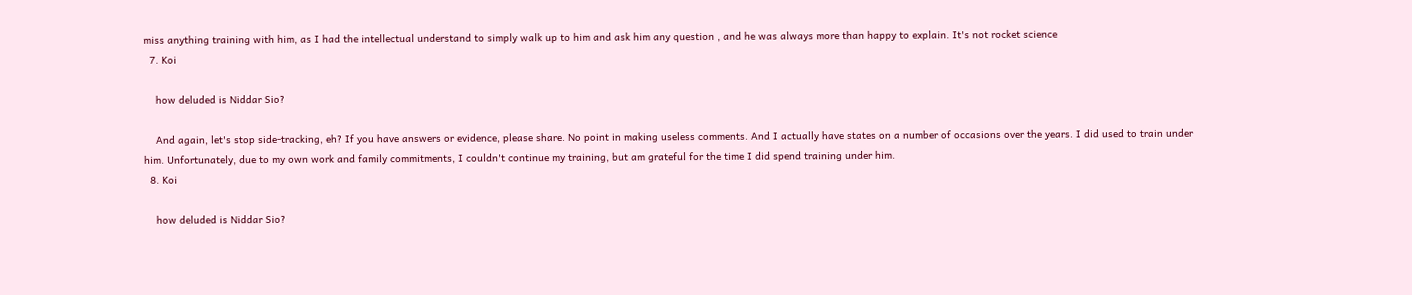miss anything training with him, as I had the intellectual understand to simply walk up to him and ask him any question , and he was always more than happy to explain. It's not rocket science
  7. Koi

    how deluded is Niddar Sio?

    And again, let's stop side-tracking, eh? If you have answers or evidence, please share. No point in making useless comments. And I actually have states on a number of occasions over the years. I did used to train under him. Unfortunately, due to my own work and family commitments, I couldn't continue my training, but am grateful for the time I did spend training under him.
  8. Koi

    how deluded is Niddar Sio?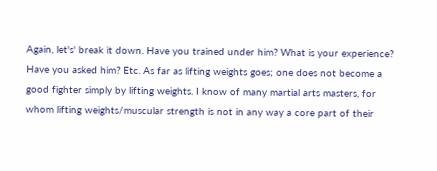Again, let's' break it down. Have you trained under him? What is your experience? Have you asked him? Etc. As far as lifting weights goes; one does not become a good fighter simply by lifting weights. I know of many martial arts masters, for whom lifting weights/muscular strength is not in any way a core part of their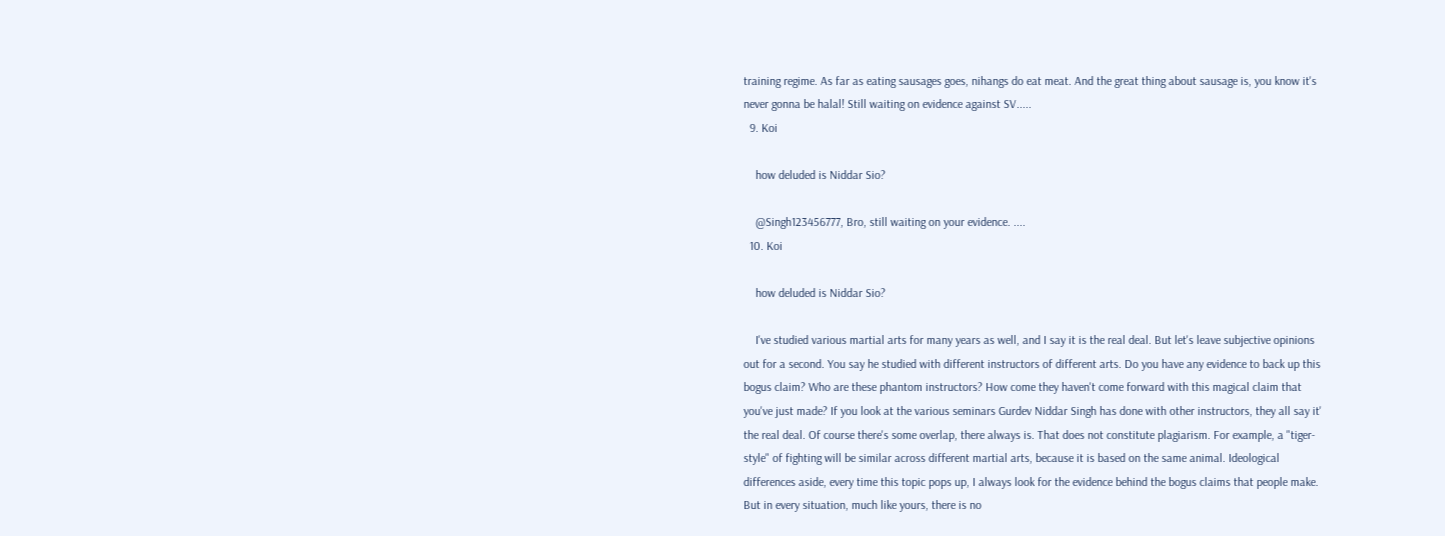training regime. As far as eating sausages goes, nihangs do eat meat. And the great thing about sausage is, you know it's never gonna be halal! Still waiting on evidence against SV.....
  9. Koi

    how deluded is Niddar Sio?

    @Singh123456777, Bro, still waiting on your evidence. ....
  10. Koi

    how deluded is Niddar Sio?

    I've studied various martial arts for many years as well, and I say it is the real deal. But let's leave subjective opinions out for a second. You say he studied with different instructors of different arts. Do you have any evidence to back up this bogus claim? Who are these phantom instructors? How come they haven't come forward with this magical claim that you've just made? If you look at the various seminars Gurdev Niddar Singh has done with other instructors, they all say it' the real deal. Of course there's some overlap, there always is. That does not constitute plagiarism. For example, a "tiger-style" of fighting will be similar across different martial arts, because it is based on the same animal. Ideological differences aside, every time this topic pops up, I always look for the evidence behind the bogus claims that people make. But in every situation, much like yours, there is no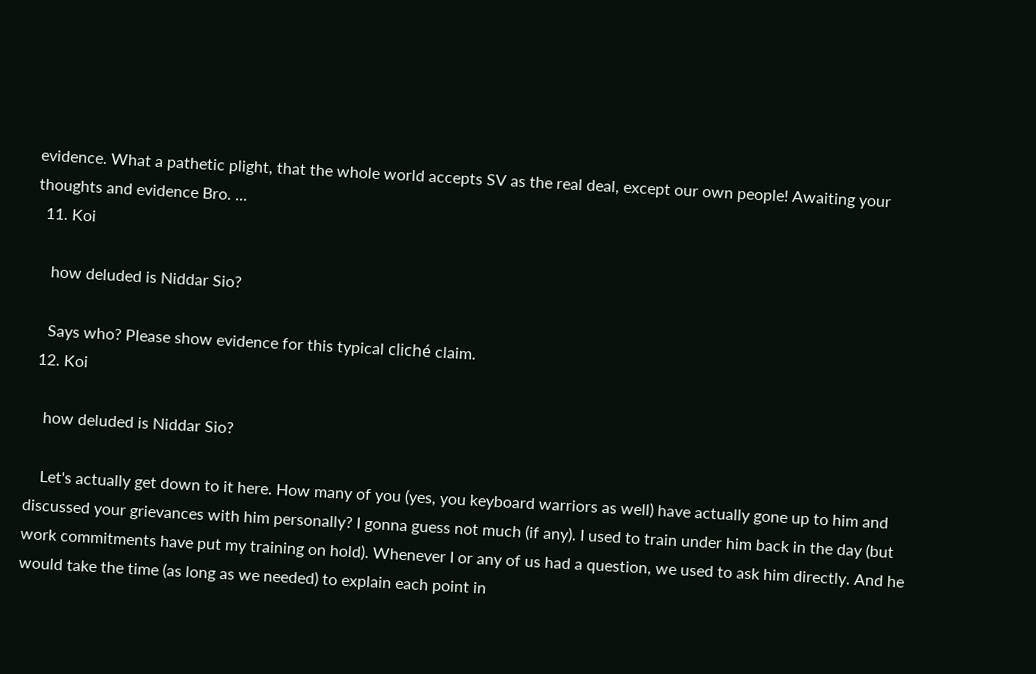evidence. What a pathetic plight, that the whole world accepts SV as the real deal, except our own people! Awaiting your thoughts and evidence Bro. ...
  11. Koi

    how deluded is Niddar Sio?

    Says who? Please show evidence for this typical cliché claim.
  12. Koi

    how deluded is Niddar Sio?

    Let's actually get down to it here. How many of you (yes, you keyboard warriors as well) have actually gone up to him and discussed your grievances with him personally? I gonna guess not much (if any). I used to train under him back in the day (but work commitments have put my training on hold). Whenever I or any of us had a question, we used to ask him directly. And he would take the time (as long as we needed) to explain each point in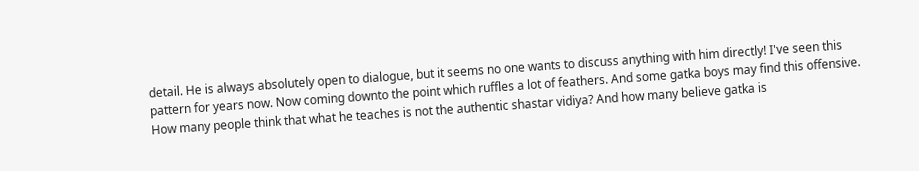detail. He is always absolutely open to dialogue, but it seems no one wants to discuss anything with him directly! I've seen this pattern for years now. Now coming downto the point which ruffles a lot of feathers. And some gatka boys may find this offensive. How many people think that what he teaches is not the authentic shastar vidiya? And how many believe gatka is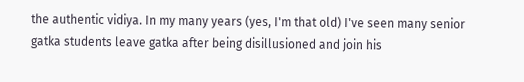the authentic vidiya. In my many years (yes, I'm that old) I've seen many senior gatka students leave gatka after being disillusioned and join his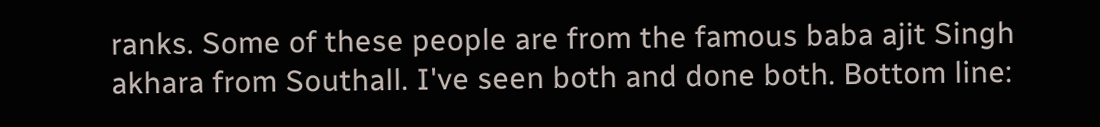ranks. Some of these people are from the famous baba ajit Singh akhara from Southall. I've seen both and done both. Bottom line: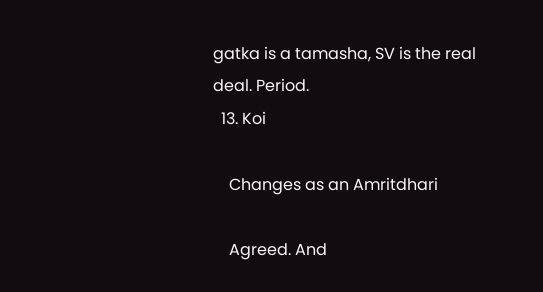gatka is a tamasha, SV is the real deal. Period.
  13. Koi

    Changes as an Amritdhari

    Agreed. And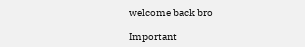welcome back bro

Important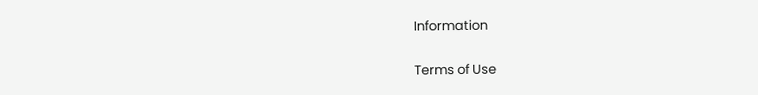Information

Terms of Use